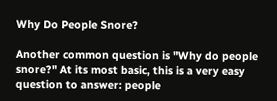Why Do People Snore?

Another common question is "Why do people snore?" At its most basic, this is a very easy question to answer: people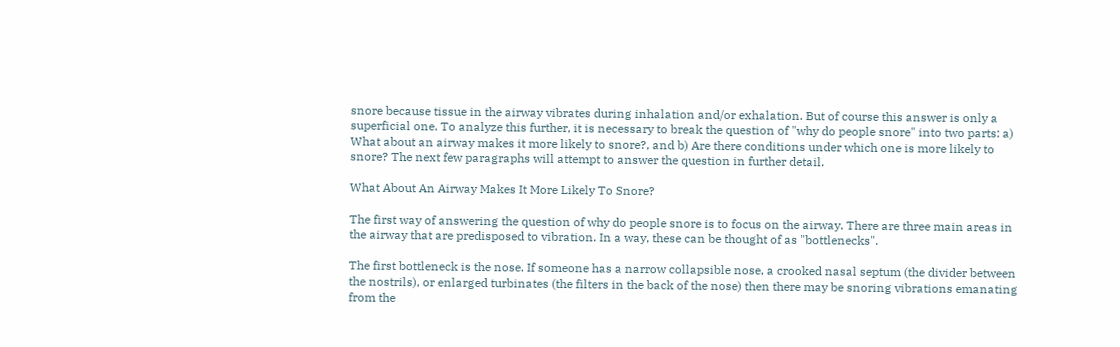snore because tissue in the airway vibrates during inhalation and/or exhalation. But of course this answer is only a superficial one. To analyze this further, it is necessary to break the question of "why do people snore" into two parts: a) What about an airway makes it more likely to snore?, and b) Are there conditions under which one is more likely to snore? The next few paragraphs will attempt to answer the question in further detail.

What About An Airway Makes It More Likely To Snore?

The first way of answering the question of why do people snore is to focus on the airway. There are three main areas in the airway that are predisposed to vibration. In a way, these can be thought of as "bottlenecks".

The first bottleneck is the nose. If someone has a narrow collapsible nose, a crooked nasal septum (the divider between the nostrils), or enlarged turbinates (the filters in the back of the nose) then there may be snoring vibrations emanating from the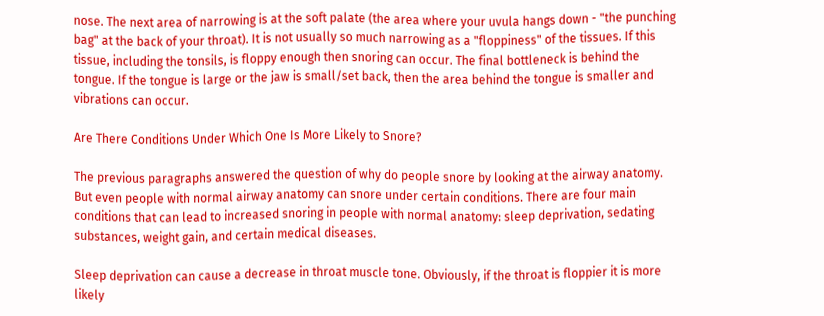nose. The next area of narrowing is at the soft palate (the area where your uvula hangs down - "the punching bag" at the back of your throat). It is not usually so much narrowing as a "floppiness" of the tissues. If this tissue, including the tonsils, is floppy enough then snoring can occur. The final bottleneck is behind the tongue. If the tongue is large or the jaw is small/set back, then the area behind the tongue is smaller and vibrations can occur.

Are There Conditions Under Which One Is More Likely to Snore?

The previous paragraphs answered the question of why do people snore by looking at the airway anatomy. But even people with normal airway anatomy can snore under certain conditions. There are four main conditions that can lead to increased snoring in people with normal anatomy: sleep deprivation, sedating substances, weight gain, and certain medical diseases.

Sleep deprivation can cause a decrease in throat muscle tone. Obviously, if the throat is floppier it is more likely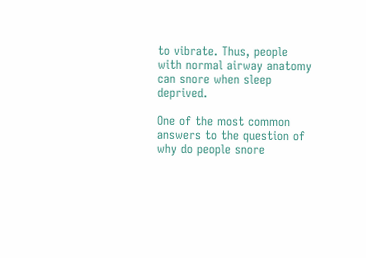to vibrate. Thus, people with normal airway anatomy can snore when sleep deprived.

One of the most common answers to the question of why do people snore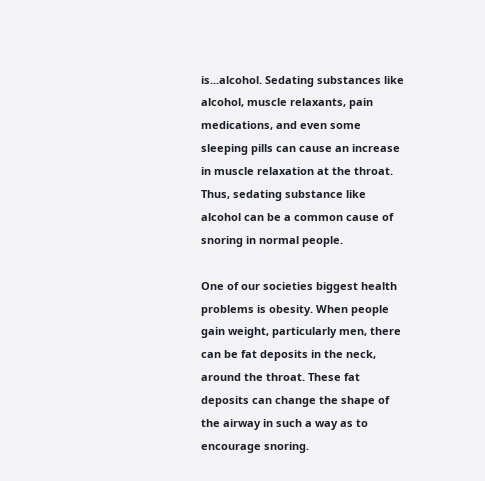is...alcohol. Sedating substances like alcohol, muscle relaxants, pain medications, and even some sleeping pills can cause an increase in muscle relaxation at the throat. Thus, sedating substance like alcohol can be a common cause of snoring in normal people.

One of our societies biggest health problems is obesity. When people gain weight, particularly men, there can be fat deposits in the neck, around the throat. These fat deposits can change the shape of the airway in such a way as to encourage snoring.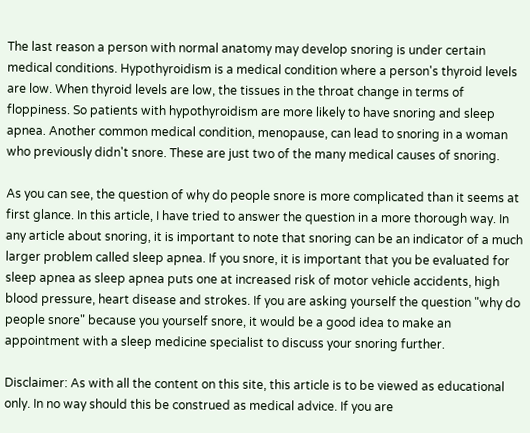The last reason a person with normal anatomy may develop snoring is under certain medical conditions. Hypothyroidism is a medical condition where a person's thyroid levels are low. When thyroid levels are low, the tissues in the throat change in terms of floppiness. So patients with hypothyroidism are more likely to have snoring and sleep apnea. Another common medical condition, menopause, can lead to snoring in a woman who previously didn't snore. These are just two of the many medical causes of snoring.

As you can see, the question of why do people snore is more complicated than it seems at first glance. In this article, I have tried to answer the question in a more thorough way. In any article about snoring, it is important to note that snoring can be an indicator of a much larger problem called sleep apnea. If you snore, it is important that you be evaluated for sleep apnea as sleep apnea puts one at increased risk of motor vehicle accidents, high blood pressure, heart disease and strokes. If you are asking yourself the question "why do people snore" because you yourself snore, it would be a good idea to make an appointment with a sleep medicine specialist to discuss your snoring further.

Disclaimer: As with all the content on this site, this article is to be viewed as educational only. In no way should this be construed as medical advice. If you are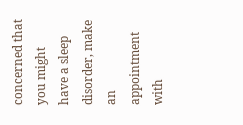concerned that you might have a sleep disorder, make an appointment with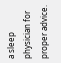a sleep physician for proper advice.